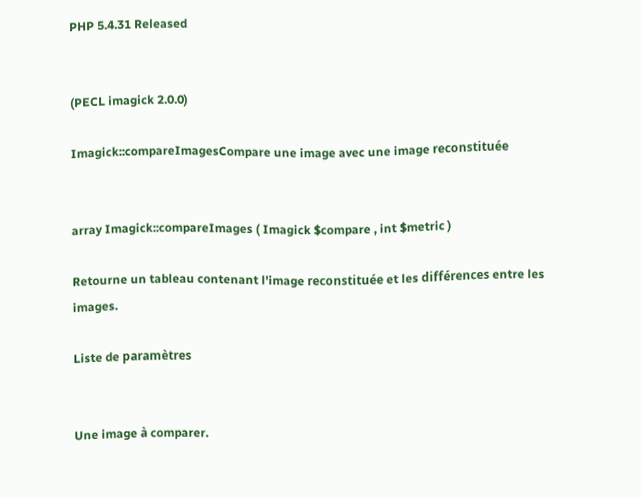PHP 5.4.31 Released


(PECL imagick 2.0.0)

Imagick::compareImagesCompare une image avec une image reconstituée


array Imagick::compareImages ( Imagick $compare , int $metric )

Retourne un tableau contenant l'image reconstituée et les différences entre les images.

Liste de paramètres


Une image à comparer.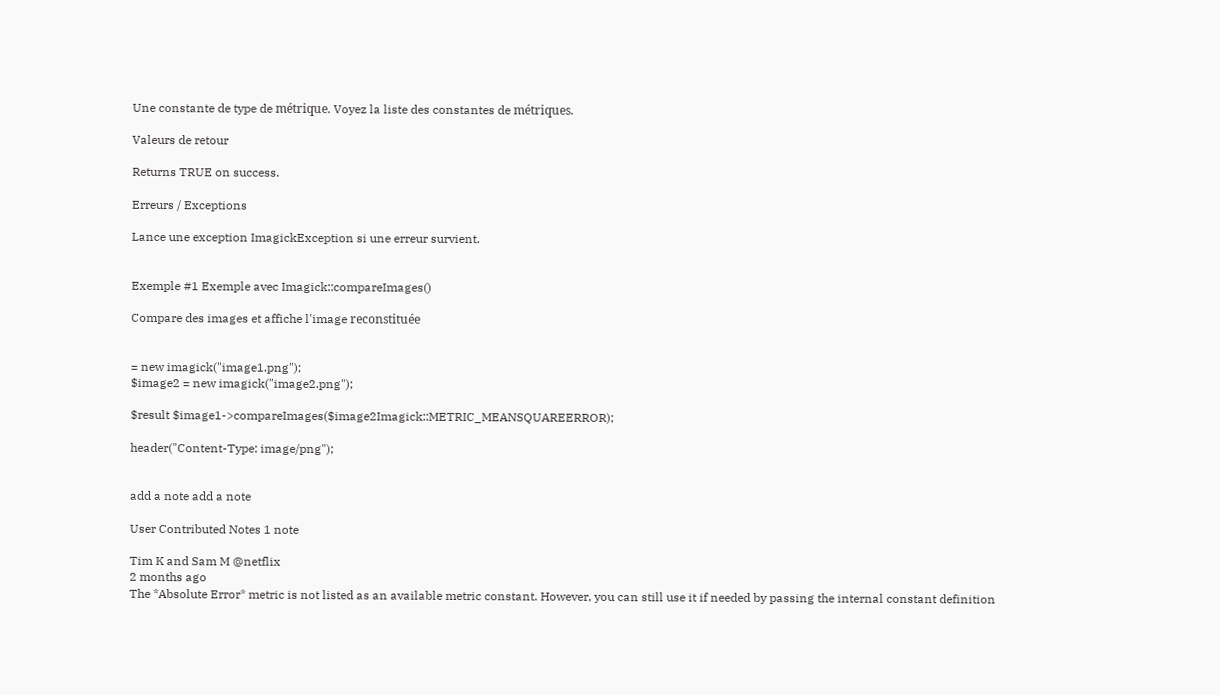Une constante de type de métrique. Voyez la liste des constantes de métriques.

Valeurs de retour

Returns TRUE on success.

Erreurs / Exceptions

Lance une exception ImagickException si une erreur survient.


Exemple #1 Exemple avec Imagick::compareImages()

Compare des images et affiche l'image reconstituée


= new imagick("image1.png");
$image2 = new imagick("image2.png");

$result $image1->compareImages($image2Imagick::METRIC_MEANSQUAREERROR);

header("Content-Type: image/png");


add a note add a note

User Contributed Notes 1 note

Tim K and Sam M @netflix
2 months ago
The *Absolute Error* metric is not listed as an available metric constant. However, you can still use it if needed by passing the internal constant definition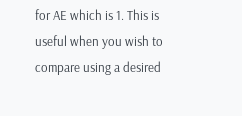for AE which is 1. This is useful when you wish to compare using a desired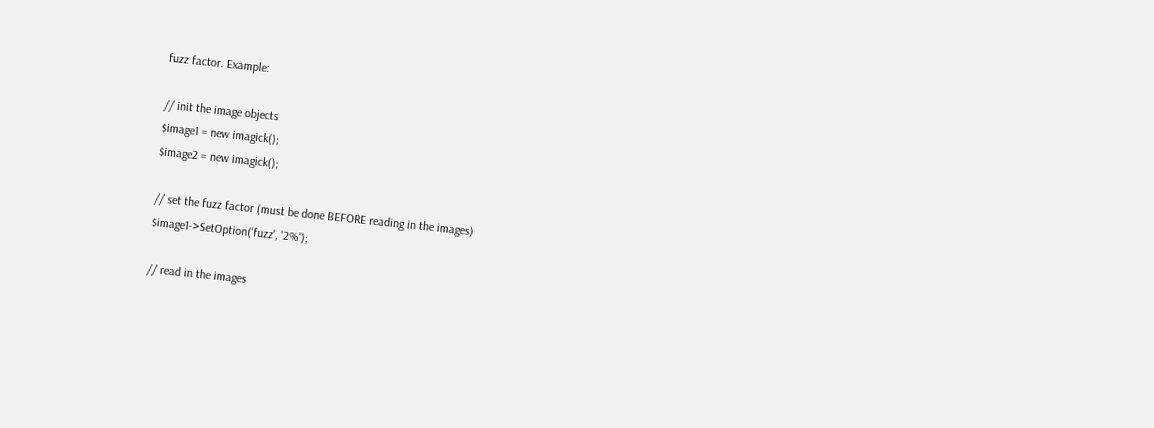fuzz factor. Example:

// init the image objects
$image1 = new imagick();
$image2 = new imagick();

// set the fuzz factor (must be done BEFORE reading in the images)
$image1->SetOption('fuzz', '2%');

// read in the images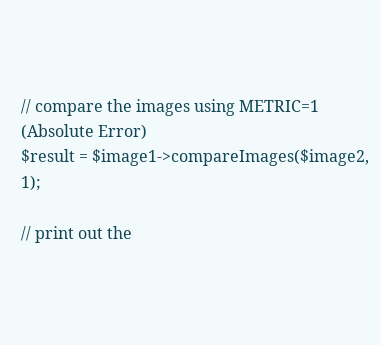// compare the images using METRIC=1 (Absolute Error)
$result = $image1->compareImages($image2, 1);

// print out the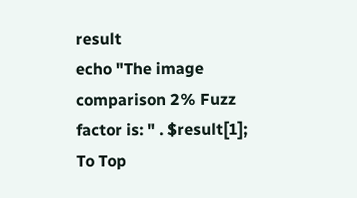result
echo "The image comparison 2% Fuzz factor is: " . $result[1];
To Top